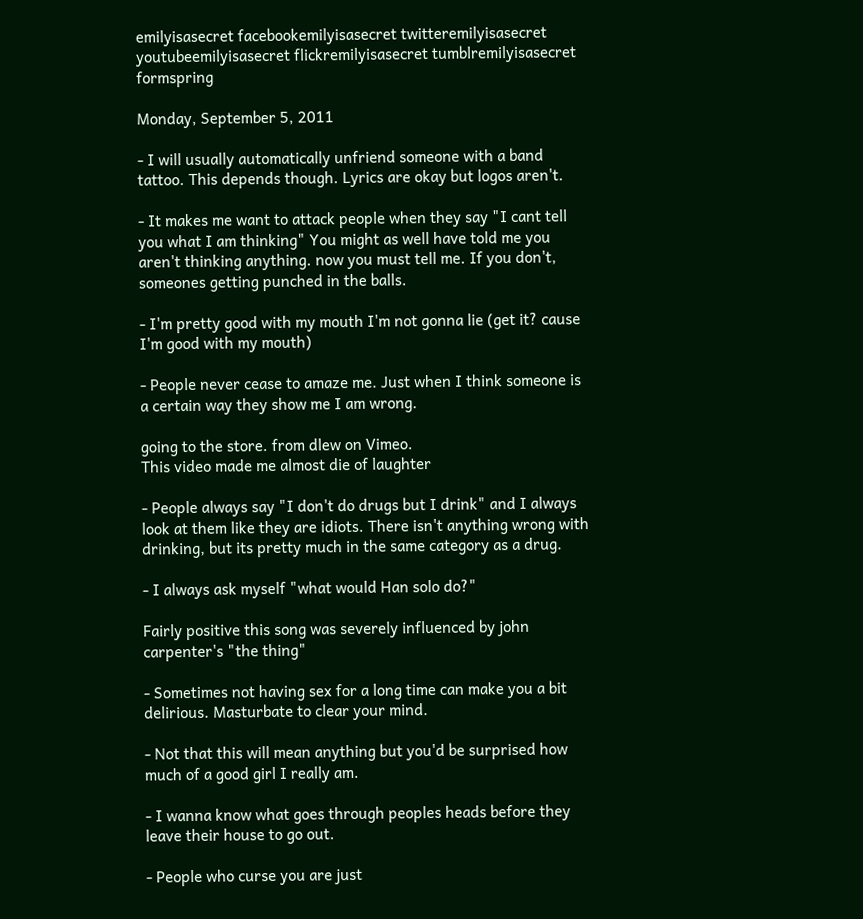emilyisasecret facebookemilyisasecret twitteremilyisasecret youtubeemilyisasecret flickremilyisasecret tumblremilyisasecret formspring

Monday, September 5, 2011

- I will usually automatically unfriend someone with a band tattoo. This depends though. Lyrics are okay but logos aren't.

- It makes me want to attack people when they say "I cant tell you what I am thinking" You might as well have told me you aren't thinking anything. now you must tell me. If you don't, someones getting punched in the balls.

- I'm pretty good with my mouth I'm not gonna lie (get it? cause I'm good with my mouth)

- People never cease to amaze me. Just when I think someone is a certain way they show me I am wrong.

going to the store. from dlew on Vimeo.
This video made me almost die of laughter

- People always say "I don't do drugs but I drink" and I always look at them like they are idiots. There isn't anything wrong with drinking, but its pretty much in the same category as a drug.

- I always ask myself "what would Han solo do?"

Fairly positive this song was severely influenced by john carpenter's "the thing"

- Sometimes not having sex for a long time can make you a bit delirious. Masturbate to clear your mind.

- Not that this will mean anything but you'd be surprised how much of a good girl I really am.

- I wanna know what goes through peoples heads before they leave their house to go out.

- People who curse you are just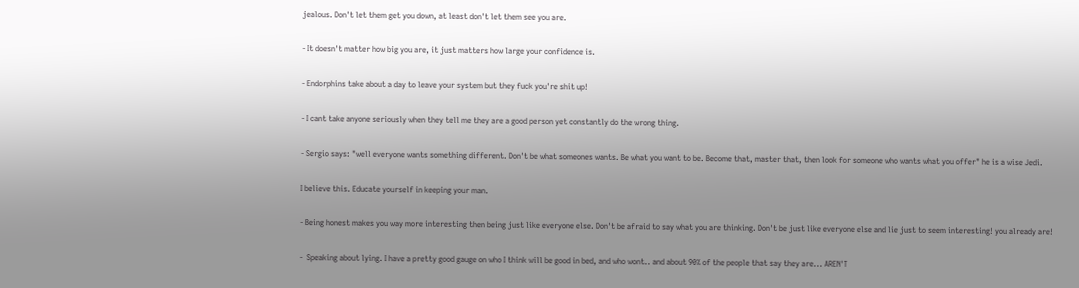jealous. Don't let them get you down, at least don't let them see you are.

- It doesn't matter how big you are, it just matters how large your confidence is.

- Endorphins take about a day to leave your system but they fuck you're shit up!

- I cant take anyone seriously when they tell me they are a good person yet constantly do the wrong thing.

- Sergio says: "well everyone wants something different. Don't be what someones wants. Be what you want to be. Become that, master that, then look for someone who wants what you offer" he is a wise Jedi.

I believe this. Educate yourself in keeping your man.

- Being honest makes you way more interesting then being just like everyone else. Don't be afraid to say what you are thinking. Don't be just like everyone else and lie just to seem interesting! you already are!

-  Speaking about lying. I have a pretty good gauge on who I think will be good in bed, and who wont.. and about 90% of the people that say they are... AREN'T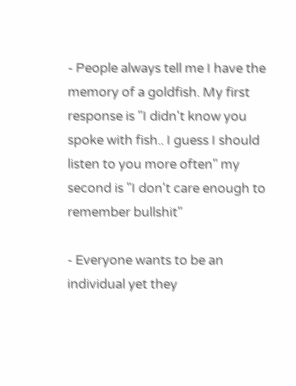- People always tell me I have the memory of a goldfish. My first response is "I didn't know you spoke with fish.. I guess I should listen to you more often" my second is "I don't care enough to remember bullshit"

- Everyone wants to be an individual yet they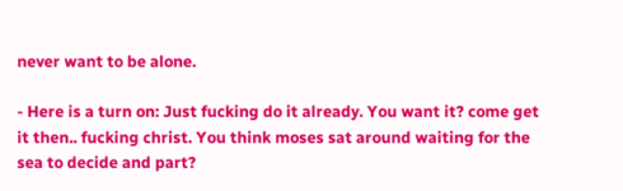never want to be alone.

- Here is a turn on: Just fucking do it already. You want it? come get it then.. fucking christ. You think moses sat around waiting for the sea to decide and part?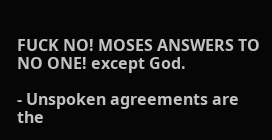FUCK NO! MOSES ANSWERS TO NO ONE! except God.

- Unspoken agreements are the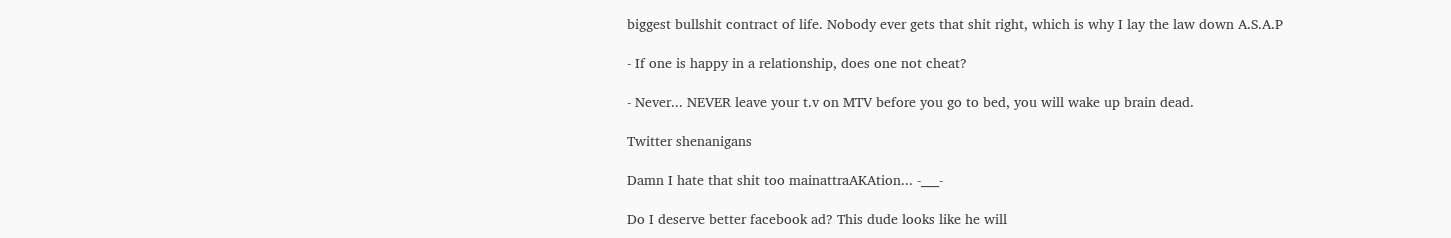biggest bullshit contract of life. Nobody ever gets that shit right, which is why I lay the law down A.S.A.P

- If one is happy in a relationship, does one not cheat?

- Never... NEVER leave your t.v on MTV before you go to bed, you will wake up brain dead.

Twitter shenanigans

Damn I hate that shit too mainattraAKAtion... -___-

Do I deserve better facebook ad? This dude looks like he will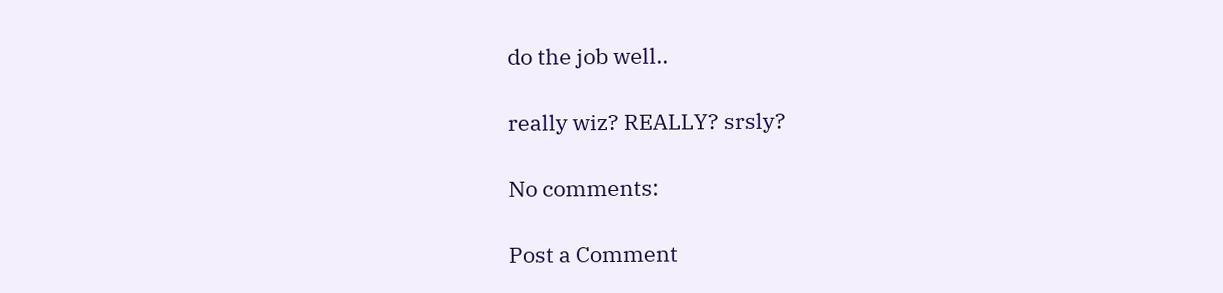do the job well..

really wiz? REALLY? srsly?

No comments:

Post a Comment